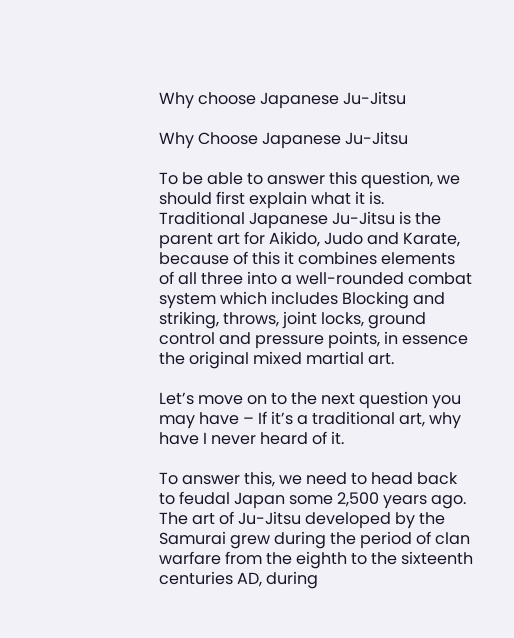Why choose Japanese Ju-Jitsu

Why Choose Japanese Ju-Jitsu

To be able to answer this question, we should first explain what it is. Traditional Japanese Ju-Jitsu is the parent art for Aikido, Judo and Karate, because of this it combines elements of all three into a well-rounded combat system which includes Blocking and striking, throws, joint locks, ground control and pressure points, in essence the original mixed martial art.

Let’s move on to the next question you may have – If it’s a traditional art, why have I never heard of it.

To answer this, we need to head back to feudal Japan some 2,500 years ago. The art of Ju-Jitsu developed by the Samurai grew during the period of clan warfare from the eighth to the sixteenth centuries AD, during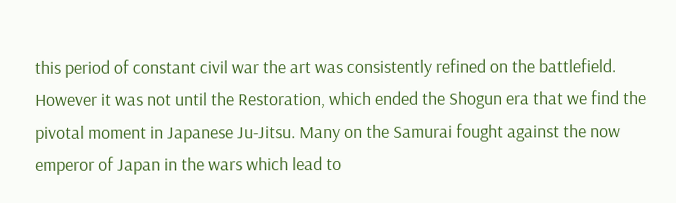this period of constant civil war the art was consistently refined on the battlefield. However it was not until the Restoration, which ended the Shogun era that we find the pivotal moment in Japanese Ju-Jitsu. Many on the Samurai fought against the now emperor of Japan in the wars which lead to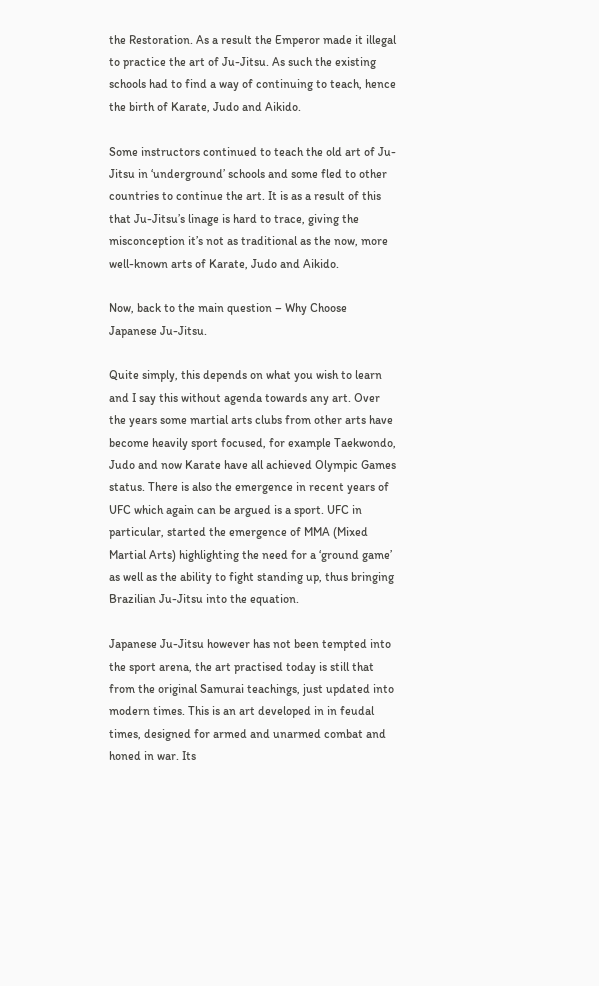the Restoration. As a result the Emperor made it illegal to practice the art of Ju-Jitsu. As such the existing schools had to find a way of continuing to teach, hence the birth of Karate, Judo and Aikido.

Some instructors continued to teach the old art of Ju-Jitsu in ‘underground’ schools and some fled to other countries to continue the art. It is as a result of this that Ju-Jitsu’s linage is hard to trace, giving the misconception it’s not as traditional as the now, more well-known arts of Karate, Judo and Aikido.

Now, back to the main question – Why Choose Japanese Ju-Jitsu.

Quite simply, this depends on what you wish to learn and I say this without agenda towards any art. Over the years some martial arts clubs from other arts have become heavily sport focused, for example Taekwondo, Judo and now Karate have all achieved Olympic Games status. There is also the emergence in recent years of UFC which again can be argued is a sport. UFC in particular, started the emergence of MMA (Mixed Martial Arts) highlighting the need for a ‘ground game’ as well as the ability to fight standing up, thus bringing Brazilian Ju-Jitsu into the equation.

Japanese Ju-Jitsu however has not been tempted into the sport arena, the art practised today is still that from the original Samurai teachings, just updated into modern times. This is an art developed in in feudal times, designed for armed and unarmed combat and honed in war. Its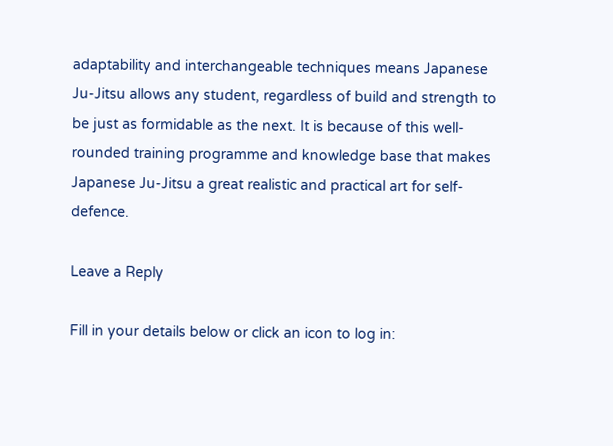adaptability and interchangeable techniques means Japanese Ju-Jitsu allows any student, regardless of build and strength to be just as formidable as the next. It is because of this well-rounded training programme and knowledge base that makes Japanese Ju-Jitsu a great realistic and practical art for self-defence.

Leave a Reply

Fill in your details below or click an icon to log in: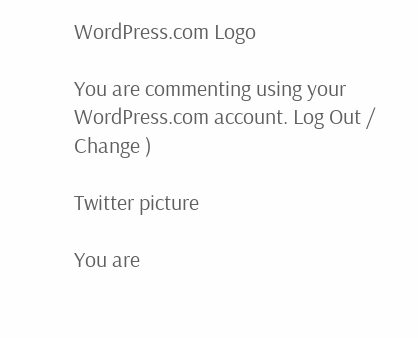WordPress.com Logo

You are commenting using your WordPress.com account. Log Out /  Change )

Twitter picture

You are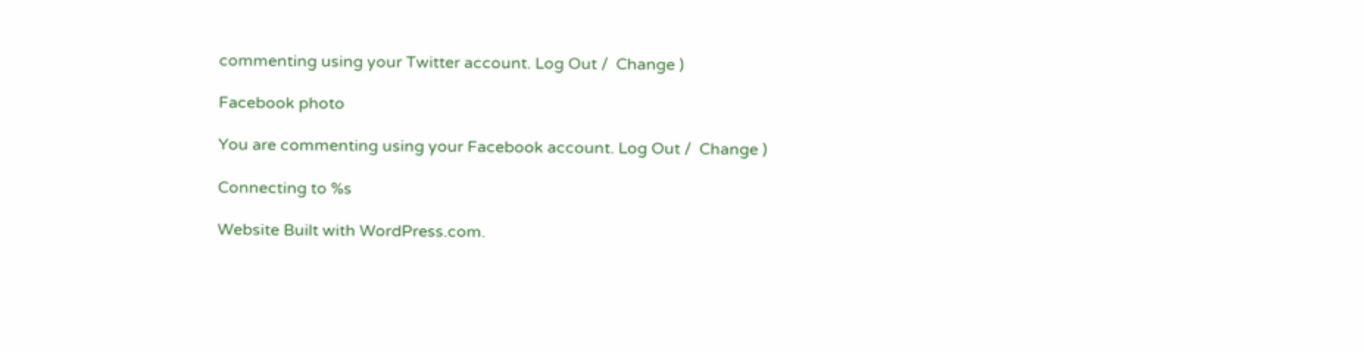commenting using your Twitter account. Log Out /  Change )

Facebook photo

You are commenting using your Facebook account. Log Out /  Change )

Connecting to %s

Website Built with WordPress.com.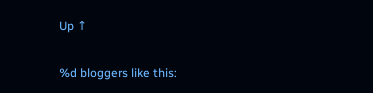Up ↑

%d bloggers like this: